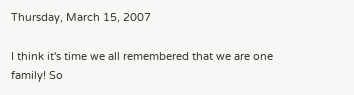Thursday, March 15, 2007

I think it's time we all remembered that we are one family! So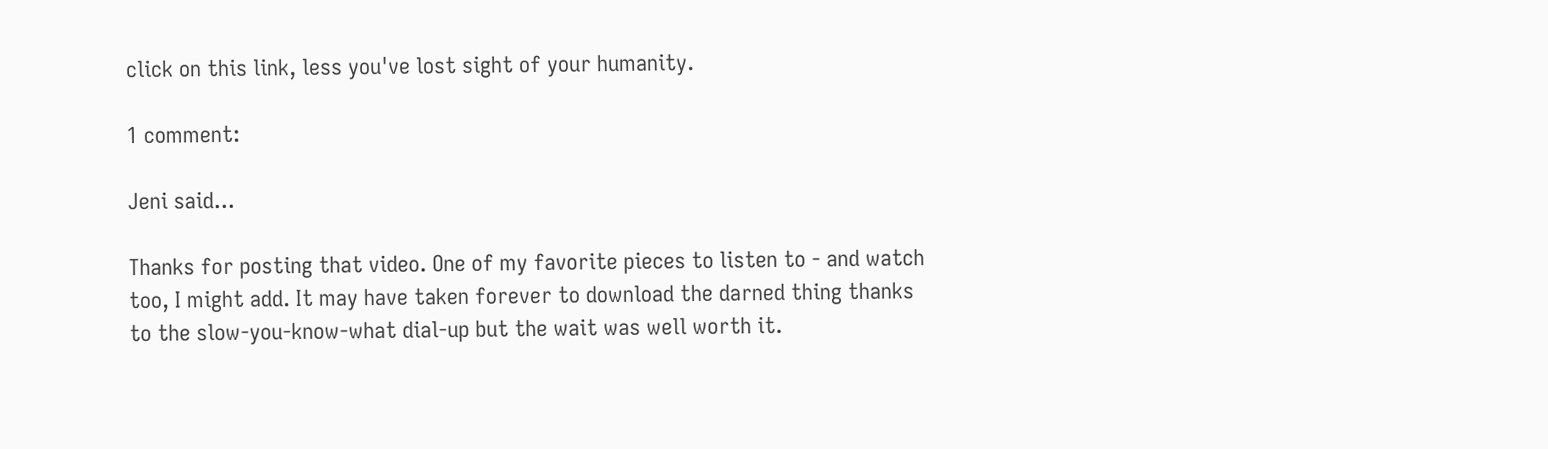click on this link, less you've lost sight of your humanity.

1 comment:

Jeni said...

Thanks for posting that video. One of my favorite pieces to listen to - and watch too, I might add. It may have taken forever to download the darned thing thanks to the slow-you-know-what dial-up but the wait was well worth it.